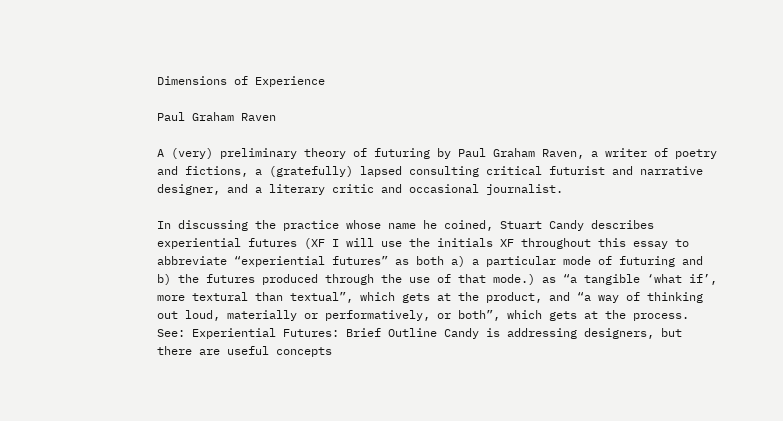Dimensions of Experience

Paul Graham Raven

A (very) preliminary theory of futuring by Paul Graham Raven, a writer of poetry and fictions, a (gratefully) lapsed consulting critical futurist and narrative designer, and a literary critic and occasional journalist.

In discussing the practice whose name he coined, Stuart Candy describes experiential futures (XF I will use the initials XF throughout this essay to abbreviate “experiential futures” as both a) a particular mode of futuring and b) the futures produced through the use of that mode.) as “a tangible ‘what if’, more textural than textual”, which gets at the product, and “a way of thinking out loud, materially or performatively, or both”, which gets at the process. See: Experiential Futures: Brief Outline Candy is addressing designers, but there are useful concepts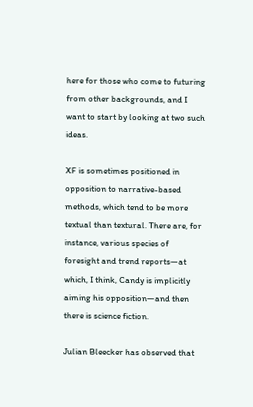here for those who come to futuring from other backgrounds, and I want to start by looking at two such ideas.

XF is sometimes positioned in opposition to narrative-based methods, which tend to be more textual than textural. There are, for instance, various species of foresight and trend reports—at which, I think, Candy is implicitly aiming his opposition—and then there is science fiction.

Julian Bleecker has observed that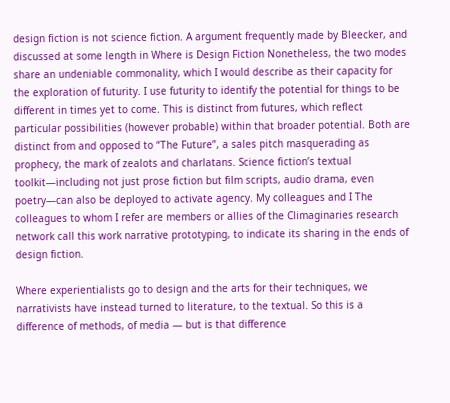design fiction is not science fiction. A argument frequently made by Bleecker, and discussed at some length in Where is Design Fiction Nonetheless, the two modes share an undeniable commonality, which I would describe as their capacity for the exploration of futurity. I use futurity to identify the potential for things to be different in times yet to come. This is distinct from futures, which reflect particular possibilities (however probable) within that broader potential. Both are distinct from and opposed to “The Future”, a sales pitch masquerading as prophecy, the mark of zealots and charlatans. Science fiction’s textual toolkit—including not just prose fiction but film scripts, audio drama, even poetry—can also be deployed to activate agency. My colleagues and I The colleagues to whom I refer are members or allies of the Climaginaries research network call this work narrative prototyping, to indicate its sharing in the ends of design fiction.

Where experientialists go to design and the arts for their techniques, we narrativists have instead turned to literature, to the textual. So this is a difference of methods, of media — but is that difference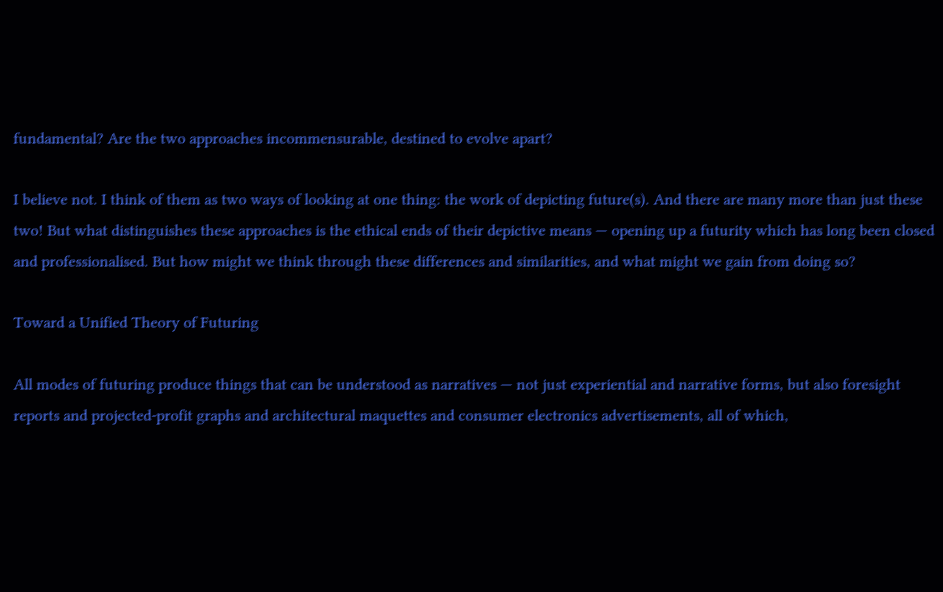fundamental? Are the two approaches incommensurable, destined to evolve apart?

I believe not. I think of them as two ways of looking at one thing: the work of depicting future(s). And there are many more than just these two! But what distinguishes these approaches is the ethical ends of their depictive means — opening up a futurity which has long been closed and professionalised. But how might we think through these differences and similarities, and what might we gain from doing so?

Toward a Unified Theory of Futuring

All modes of futuring produce things that can be understood as narratives — not just experiential and narrative forms, but also foresight reports and projected-profit graphs and architectural maquettes and consumer electronics advertisements, all of which,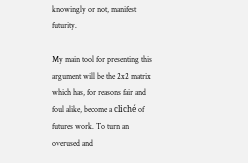knowingly or not, manifest futurity.

My main tool for presenting this argument will be the 2x2 matrix which has, for reasons fair and foul alike, become a cliché of futures work. To turn an overused and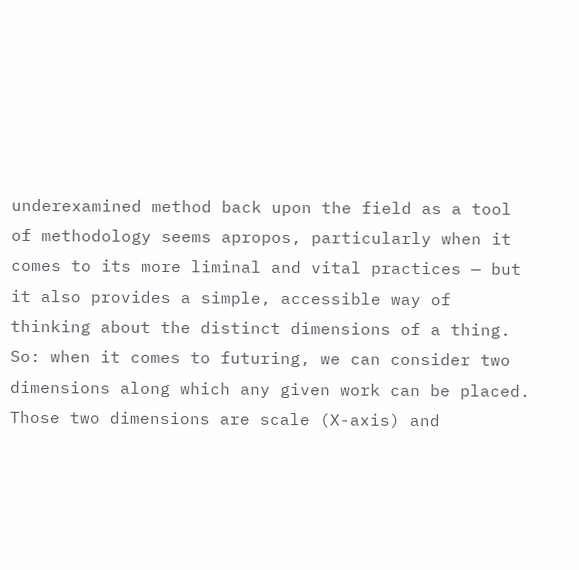underexamined method back upon the field as a tool of methodology seems apropos, particularly when it comes to its more liminal and vital practices — but it also provides a simple, accessible way of thinking about the distinct dimensions of a thing. So: when it comes to futuring, we can consider two dimensions along which any given work can be placed. Those two dimensions are scale (X-axis) and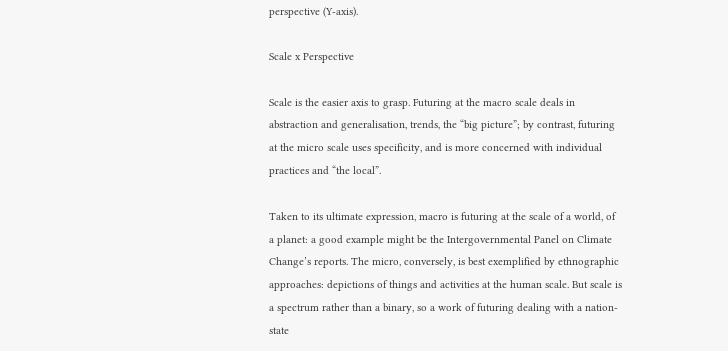perspective (Y-axis).

Scale x Perspective

Scale is the easier axis to grasp. Futuring at the macro scale deals in abstraction and generalisation, trends, the “big picture”; by contrast, futuring at the micro scale uses specificity, and is more concerned with individual practices and “the local”.

Taken to its ultimate expression, macro is futuring at the scale of a world, of a planet: a good example might be the Intergovernmental Panel on Climate Change’s reports. The micro, conversely, is best exemplified by ethnographic approaches: depictions of things and activities at the human scale. But scale is a spectrum rather than a binary, so a work of futuring dealing with a nation-state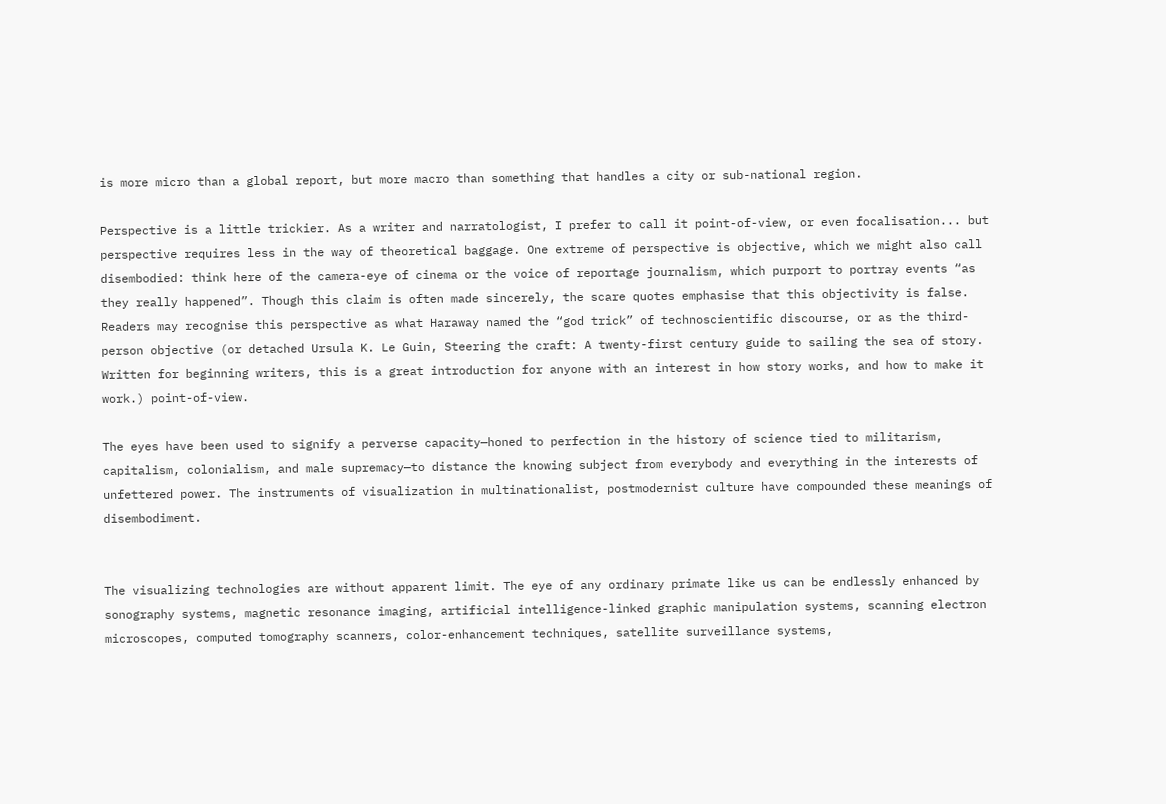is more micro than a global report, but more macro than something that handles a city or sub-national region.

Perspective is a little trickier. As a writer and narratologist, I prefer to call it point-of-view, or even focalisation... but perspective requires less in the way of theoretical baggage. One extreme of perspective is objective, which we might also call disembodied: think here of the camera-eye of cinema or the voice of reportage journalism, which purport to portray events “as they really happened”. Though this claim is often made sincerely, the scare quotes emphasise that this objectivity is false. Readers may recognise this perspective as what Haraway named the “god trick” of technoscientific discourse, or as the third-person objective (or detached Ursula K. Le Guin, Steering the craft: A twenty-first century guide to sailing the sea of story. Written for beginning writers, this is a great introduction for anyone with an interest in how story works, and how to make it work.) point-of-view.

The eyes have been used to signify a perverse capacity—honed to perfection in the history of science tied to militarism, capitalism, colonialism, and male supremacy—to distance the knowing subject from everybody and everything in the interests of unfettered power. The instruments of visualization in multinationalist, postmodernist culture have compounded these meanings of disembodiment.


The visualizing technologies are without apparent limit. The eye of any ordinary primate like us can be endlessly enhanced by sonography systems, magnetic resonance imaging, artificial intelligence-linked graphic manipulation systems, scanning electron microscopes, computed tomography scanners, color-enhancement techniques, satellite surveillance systems,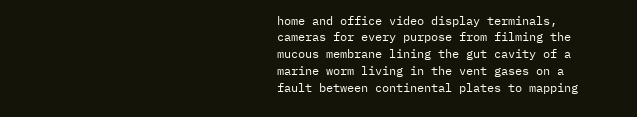home and office video display terminals, cameras for every purpose from filming the mucous membrane lining the gut cavity of a marine worm living in the vent gases on a fault between continental plates to mapping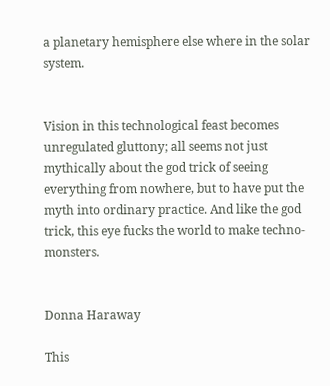a planetary hemisphere else where in the solar system.


Vision in this technological feast becomes unregulated gluttony; all seems not just mythically about the god trick of seeing everything from nowhere, but to have put the myth into ordinary practice. And like the god trick, this eye fucks the world to make techno-monsters.


Donna Haraway

This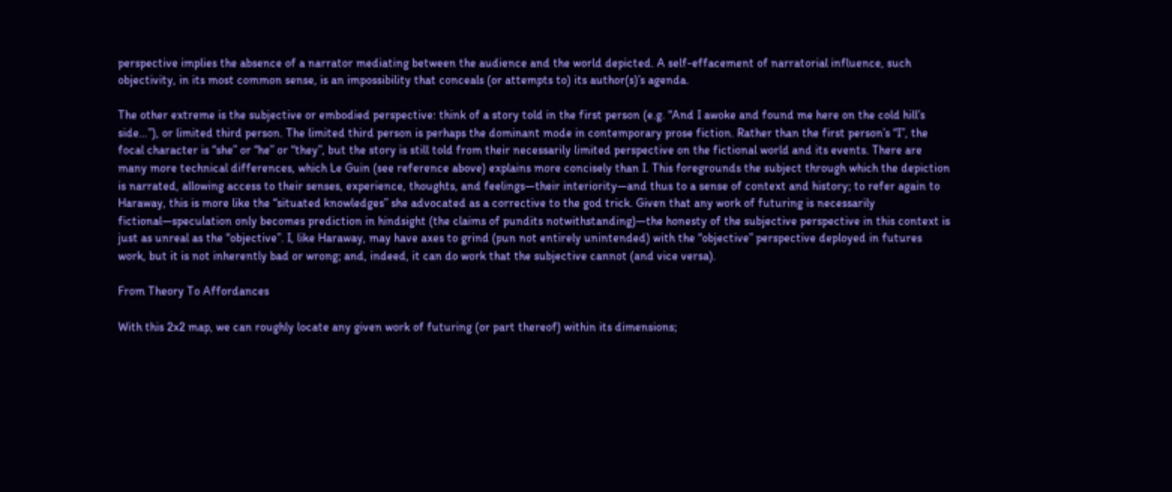perspective implies the absence of a narrator mediating between the audience and the world depicted. A self-effacement of narratorial influence, such objectivity, in its most common sense, is an impossibility that conceals (or attempts to) its author(s)’s agenda.

The other extreme is the subjective or embodied perspective: think of a story told in the first person (e.g. “And I awoke and found me here on the cold hill’s side…”), or limited third person. The limited third person is perhaps the dominant mode in contemporary prose fiction. Rather than the first person’s “I”, the focal character is “she” or “he” or “they”, but the story is still told from their necessarily limited perspective on the fictional world and its events. There are many more technical differences, which Le Guin (see reference above) explains more concisely than I. This foregrounds the subject through which the depiction is narrated, allowing access to their senses, experience, thoughts, and feelings—their interiority—and thus to a sense of context and history; to refer again to Haraway, this is more like the “situated knowledges” she advocated as a corrective to the god trick. Given that any work of futuring is necessarily fictional—speculation only becomes prediction in hindsight (the claims of pundits notwithstanding)—the honesty of the subjective perspective in this context is just as unreal as the “objective”. I, like Haraway, may have axes to grind (pun not entirely unintended) with the “objective” perspective deployed in futures work, but it is not inherently bad or wrong; and, indeed, it can do work that the subjective cannot (and vice versa).

From Theory To Affordances

With this 2x2 map, we can roughly locate any given work of futuring (or part thereof) within its dimensions;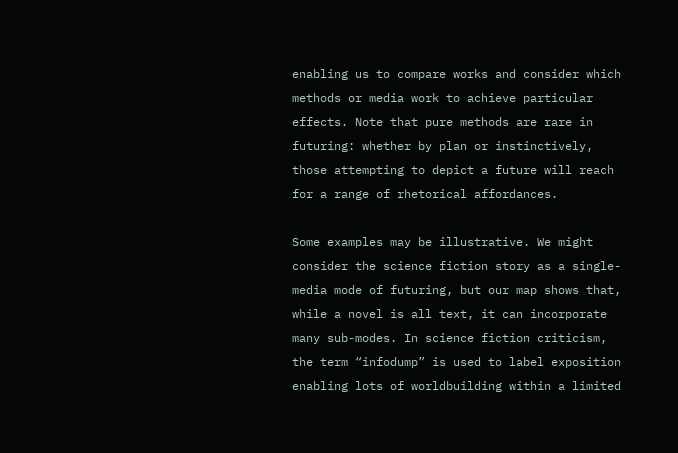enabling us to compare works and consider which methods or media work to achieve particular effects. Note that pure methods are rare in futuring: whether by plan or instinctively, those attempting to depict a future will reach for a range of rhetorical affordances.

Some examples may be illustrative. We might consider the science fiction story as a single-media mode of futuring, but our map shows that, while a novel is all text, it can incorporate many sub-modes. In science fiction criticism, the term “infodump” is used to label exposition enabling lots of worldbuilding within a limited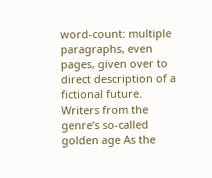word-count: multiple paragraphs, even pages, given over to direct description of a fictional future. Writers from the genre’s so-called golden age As the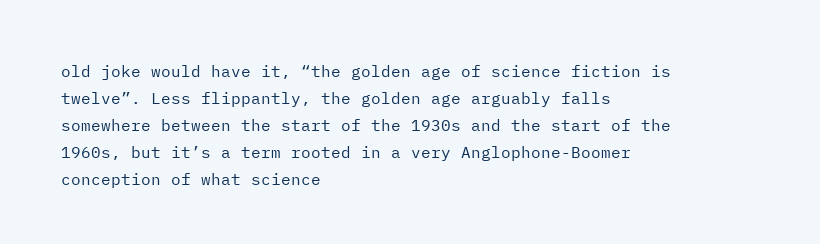old joke would have it, “the golden age of science fiction is twelve”. Less flippantly, the golden age arguably falls somewhere between the start of the 1930s and the start of the 1960s, but it’s a term rooted in a very Anglophone-Boomer conception of what science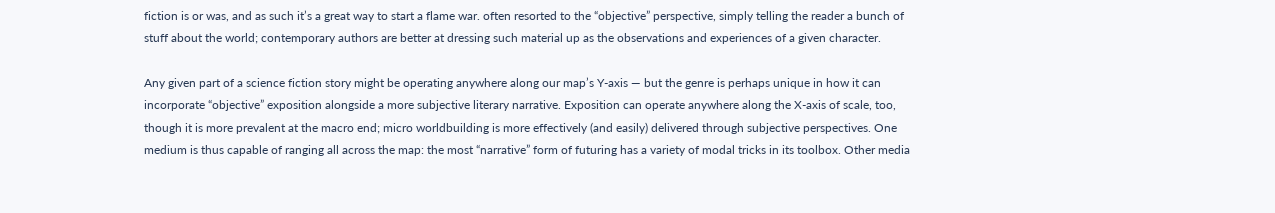fiction is or was, and as such it’s a great way to start a flame war. often resorted to the “objective” perspective, simply telling the reader a bunch of stuff about the world; contemporary authors are better at dressing such material up as the observations and experiences of a given character.

Any given part of a science fiction story might be operating anywhere along our map’s Y-axis — but the genre is perhaps unique in how it can incorporate “objective” exposition alongside a more subjective literary narrative. Exposition can operate anywhere along the X-axis of scale, too, though it is more prevalent at the macro end; micro worldbuilding is more effectively (and easily) delivered through subjective perspectives. One medium is thus capable of ranging all across the map: the most “narrative” form of futuring has a variety of modal tricks in its toolbox. Other media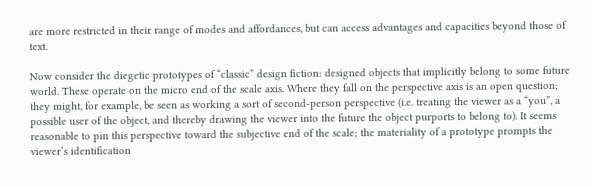are more restricted in their range of modes and affordances, but can access advantages and capacities beyond those of text.

Now consider the diegetic prototypes of “classic” design fiction: designed objects that implicitly belong to some future world. These operate on the micro end of the scale axis. Where they fall on the perspective axis is an open question; they might, for example, be seen as working a sort of second-person perspective (i.e. treating the viewer as a “you”, a possible user of the object, and thereby drawing the viewer into the future the object purports to belong to). It seems reasonable to pin this perspective toward the subjective end of the scale; the materiality of a prototype prompts the viewer’s identification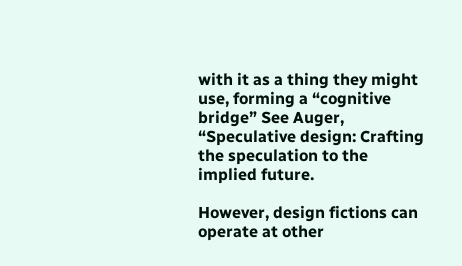with it as a thing they might use, forming a “cognitive bridge” See Auger, “Speculative design: Crafting the speculation to the implied future.

However, design fictions can operate at other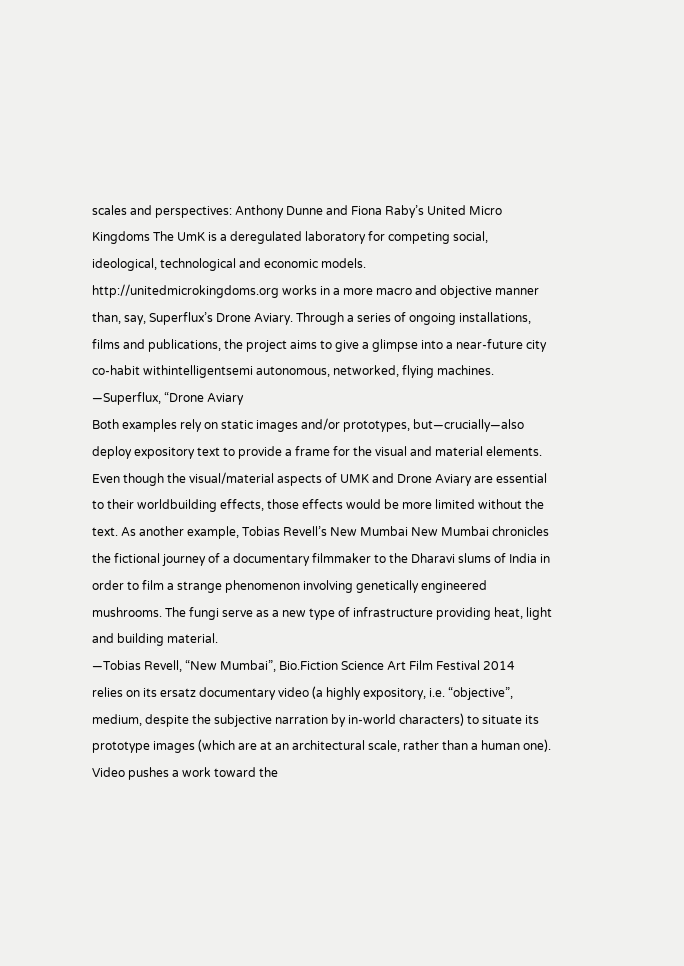scales and perspectives: Anthony Dunne and Fiona Raby’s United Micro Kingdoms The UmK is a deregulated laboratory for competing social, ideological, technological and economic models. http://unitedmicrokingdoms.org works in a more macro and objective manner than, say, Superflux’s Drone Aviary. Through a series of ongoing installations, films and publications, the project aims to give a glimpse into a near-future city co-habit withintelligentsemi autonomous, networked, flying machines.
—Superflux, “Drone Aviary
Both examples rely on static images and/or prototypes, but—crucially—also deploy expository text to provide a frame for the visual and material elements. Even though the visual/material aspects of UMK and Drone Aviary are essential to their worldbuilding effects, those effects would be more limited without the text. As another example, Tobias Revell’s New Mumbai New Mumbai chronicles the fictional journey of a documentary filmmaker to the Dharavi slums of India in order to film a strange phenomenon involving genetically engineered mushrooms. The fungi serve as a new type of infrastructure providing heat, light and building material.
—Tobias Revell, “New Mumbai”, Bio.Fiction Science Art Film Festival 2014
relies on its ersatz documentary video (a highly expository, i.e. “objective”, medium, despite the subjective narration by in-world characters) to situate its prototype images (which are at an architectural scale, rather than a human one). Video pushes a work toward the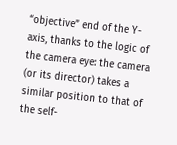“objective” end of the Y-axis, thanks to the logic of the camera eye: the camera (or its director) takes a similar position to that of the self-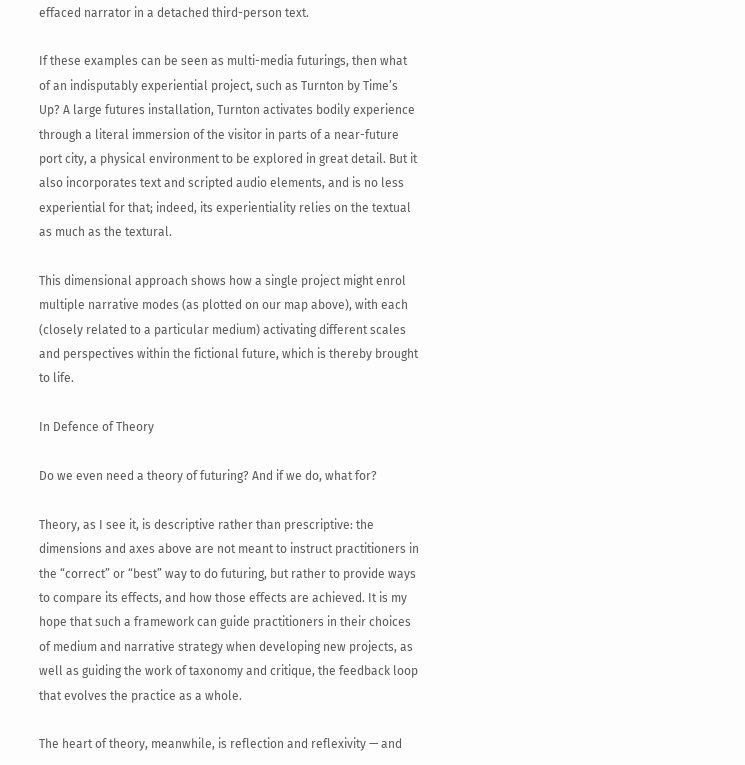effaced narrator in a detached third-person text.

If these examples can be seen as multi-media futurings, then what of an indisputably experiential project, such as Turnton by Time’s Up? A large futures installation, Turnton activates bodily experience through a literal immersion of the visitor in parts of a near-future port city, a physical environment to be explored in great detail. But it also incorporates text and scripted audio elements, and is no less experiential for that; indeed, its experientiality relies on the textual as much as the textural.

This dimensional approach shows how a single project might enrol multiple narrative modes (as plotted on our map above), with each (closely related to a particular medium) activating different scales and perspectives within the fictional future, which is thereby brought to life.

In Defence of Theory

Do we even need a theory of futuring? And if we do, what for?

Theory, as I see it, is descriptive rather than prescriptive: the dimensions and axes above are not meant to instruct practitioners in the “correct” or “best” way to do futuring, but rather to provide ways to compare its effects, and how those effects are achieved. It is my hope that such a framework can guide practitioners in their choices of medium and narrative strategy when developing new projects, as well as guiding the work of taxonomy and critique, the feedback loop that evolves the practice as a whole.

The heart of theory, meanwhile, is reflection and reflexivity — and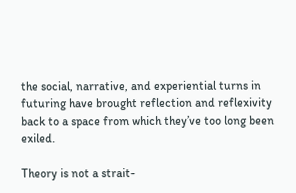the social, narrative, and experiential turns in futuring have brought reflection and reflexivity back to a space from which they’ve too long been exiled.

Theory is not a strait-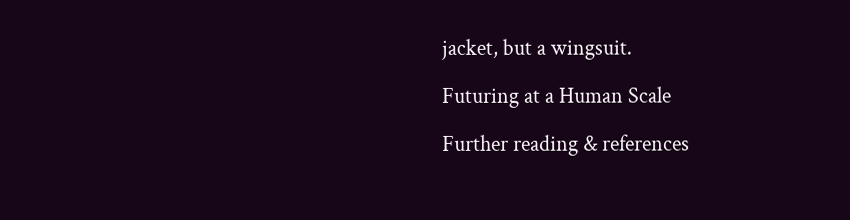jacket, but a wingsuit.

Futuring at a Human Scale

Further reading & references